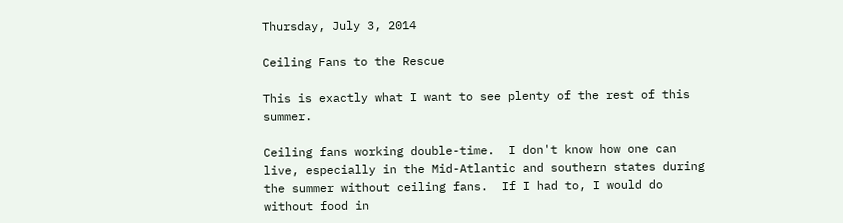Thursday, July 3, 2014

Ceiling Fans to the Rescue

This is exactly what I want to see plenty of the rest of this summer.

Ceiling fans working double-time.  I don't know how one can live, especially in the Mid-Atlantic and southern states during the summer without ceiling fans.  If I had to, I would do without food in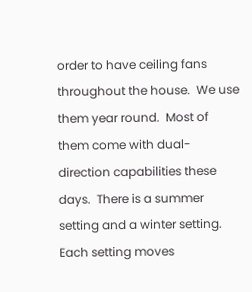order to have ceiling fans throughout the house.  We use them year round.  Most of them come with dual-direction capabilities these days.  There is a summer setting and a winter setting.  Each setting moves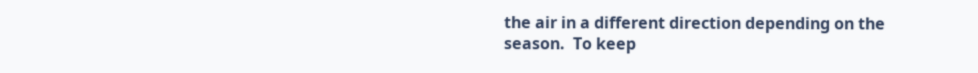the air in a different direction depending on the season.  To keep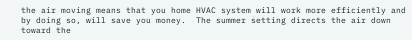the air moving means that you home HVAC system will work more efficiently and by doing so, will save you money.  The summer setting directs the air down toward the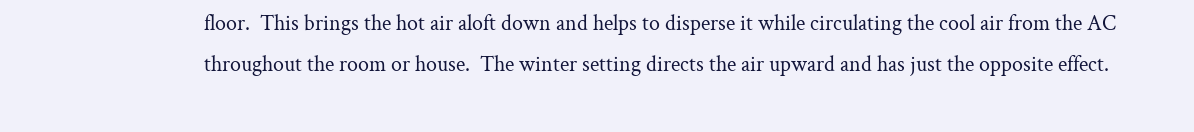floor.  This brings the hot air aloft down and helps to disperse it while circulating the cool air from the AC throughout the room or house.  The winter setting directs the air upward and has just the opposite effect.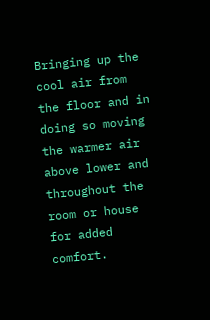Bringing up the cool air from the floor and in doing so moving the warmer air above lower and throughout the room or house for added comfort.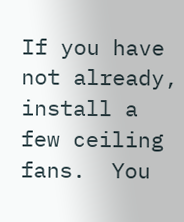If you have not already, install a few ceiling fans.  You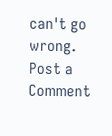can't go wrong.
Post a Comment